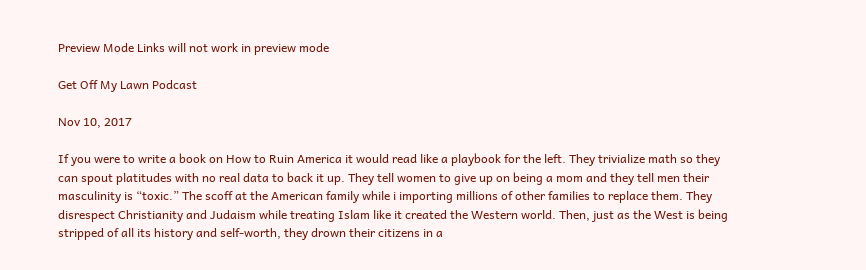Preview Mode Links will not work in preview mode

Get Off My Lawn Podcast

Nov 10, 2017

If you were to write a book on How to Ruin America it would read like a playbook for the left. They trivialize math so they can spout platitudes with no real data to back it up. They tell women to give up on being a mom and they tell men their masculinity is “toxic.” The scoff at the American family while i importing millions of other families to replace them. They disrespect Christianity and Judaism while treating Islam like it created the Western world. Then, just as the West is being stripped of all its history and self-worth, they drown their citizens in a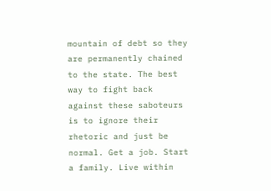mountain of debt so they are permanently chained to the state. The best way to fight back against these saboteurs is to ignore their rhetoric and just be normal. Get a job. Start a family. Live within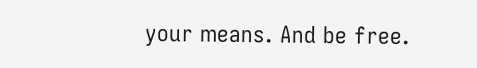your means. And be free.